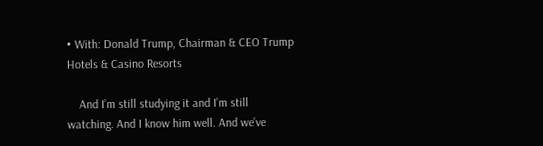• With: Donald Trump, Chairman & CEO Trump Hotels & Casino Resorts

    And I’m still studying it and I’m still watching. And I know him well. And we’ve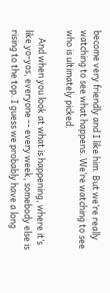become very friendly and I like him. But we’re really watching to see what happens. We’re watching to see who is ultimately picked.

    And when you look at what is happening, where it’s like yo-yos, everyone -- every week, somebody else is rising to the top. I guess we probably have a long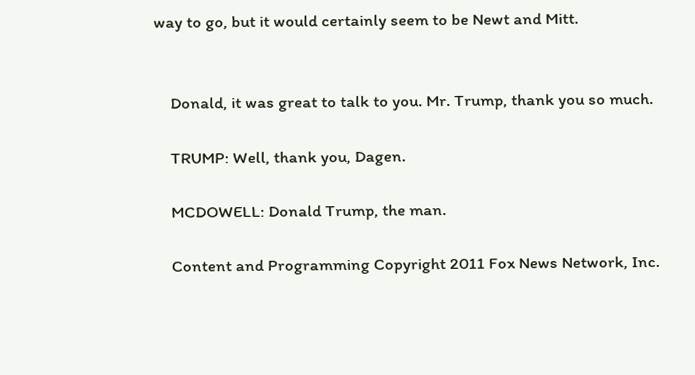way to go, but it would certainly seem to be Newt and Mitt.


    Donald, it was great to talk to you. Mr. Trump, thank you so much.

    TRUMP: Well, thank you, Dagen.

    MCDOWELL: Donald Trump, the man.

    Content and Programming Copyright 2011 Fox News Network, Inc.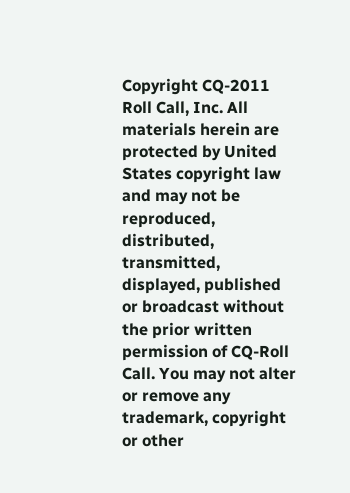Copyright CQ-2011 Roll Call, Inc. All materials herein are protected by United States copyright law and may not be reproduced, distributed, transmitted, displayed, published or broadcast without the prior written permission of CQ-Roll Call. You may not alter or remove any trademark, copyright or other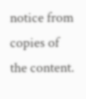notice from copies of the content.